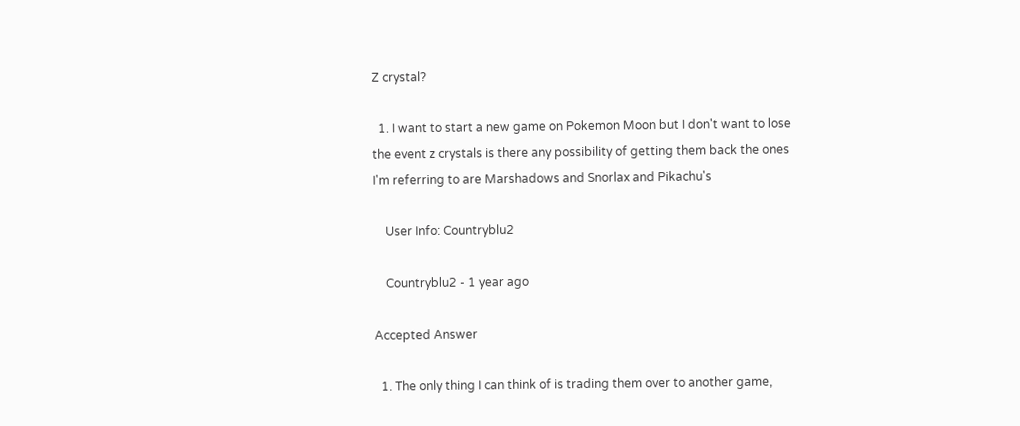Z crystal?

  1. I want to start a new game on Pokemon Moon but I don't want to lose the event z crystals is there any possibility of getting them back the ones I'm referring to are Marshadows and Snorlax and Pikachu's

    User Info: Countryblu2

    Countryblu2 - 1 year ago

Accepted Answer

  1. The only thing I can think of is trading them over to another game,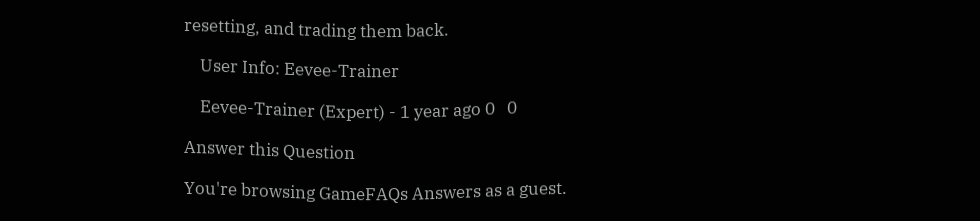resetting, and trading them back.

    User Info: Eevee-Trainer

    Eevee-Trainer (Expert) - 1 year ago 0   0

Answer this Question

You're browsing GameFAQs Answers as a guest.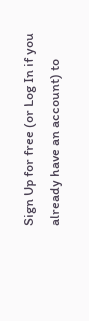Sign Up for free (or Log In if you already have an account) to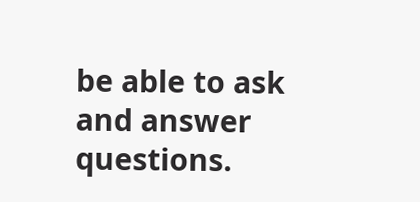be able to ask and answer questions.